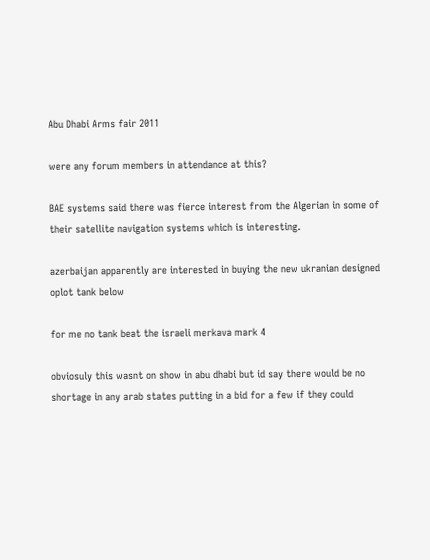Abu Dhabi Arms fair 2011

were any forum members in attendance at this?

BAE systems said there was fierce interest from the Algerian in some of their satellite navigation systems which is interesting.

azerbaijan apparently are interested in buying the new ukranian designed oplot tank below

for me no tank beat the israeli merkava mark 4

obviosuly this wasnt on show in abu dhabi but id say there would be no shortage in any arab states putting in a bid for a few if they could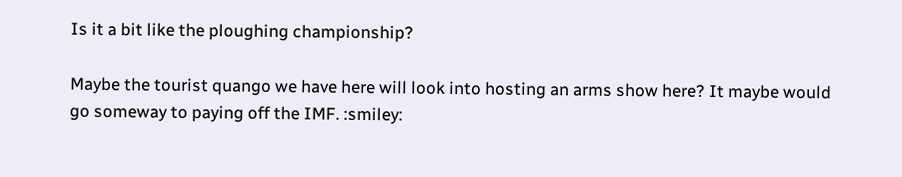Is it a bit like the ploughing championship?

Maybe the tourist quango we have here will look into hosting an arms show here? It maybe would go someway to paying off the IMF. :smiley: